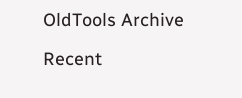OldTools Archive

Recent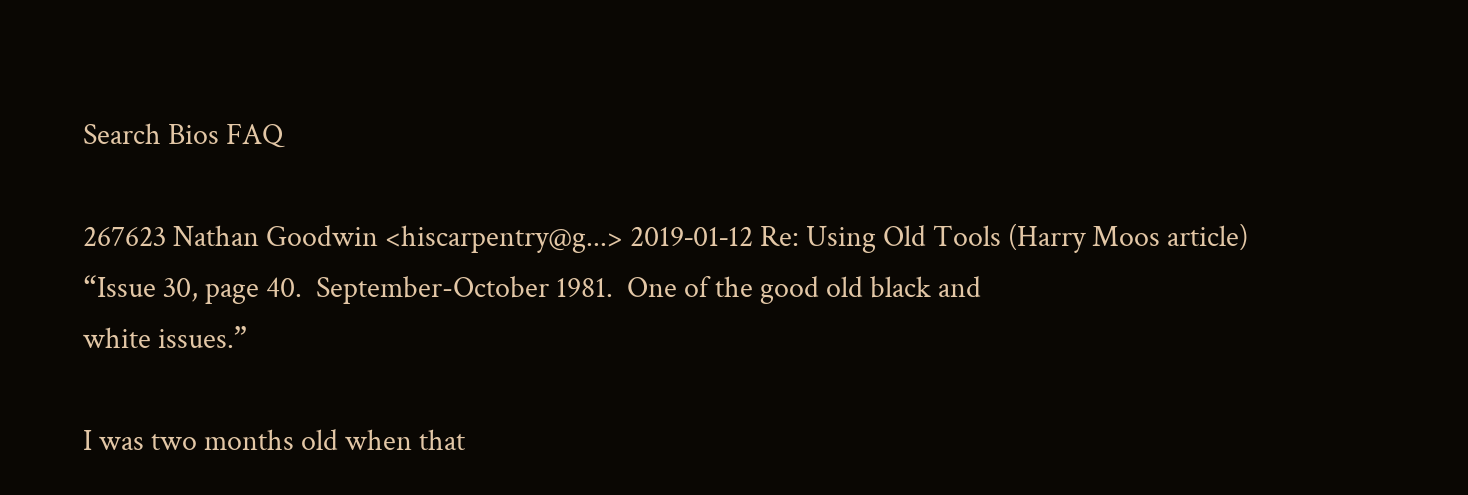Search Bios FAQ

267623 Nathan Goodwin <hiscarpentry@g...> 2019‑01‑12 Re: Using Old Tools (Harry Moos article)
“Issue 30, page 40.  September-October 1981.  One of the good old black and
white issues.”

I was two months old when that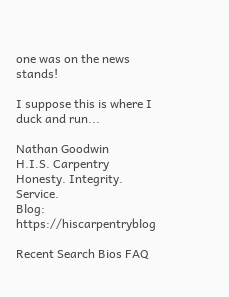one was on the news stands!

I suppose this is where I duck and run...

Nathan Goodwin
H.I.S. Carpentry
Honesty. Integrity. Service.
Blog: https://hiscarpentryblog

Recent Search Bios FAQ